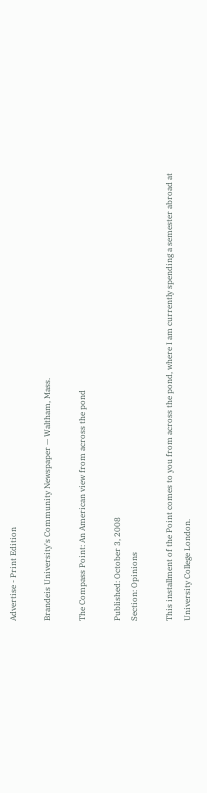Advertise - Print Edition

Brandeis University's Community Newspaper — Waltham, Mass.

The Compass Point: An American view from across the pond

Published: October 3, 2008
Section: Opinions

This installment of the Point comes to you from across the pond, where I am currently spending a semester abroad at University College London.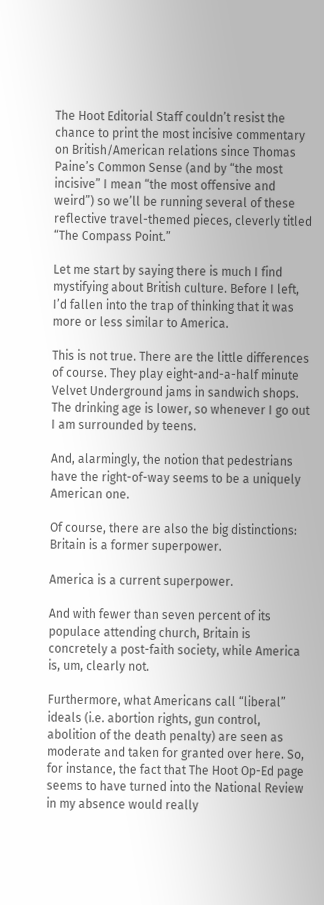The Hoot Editorial Staff couldn’t resist the chance to print the most incisive commentary on British/American relations since Thomas Paine’s Common Sense (and by “the most incisive” I mean “the most offensive and weird”) so we’ll be running several of these reflective travel-themed pieces, cleverly titled “The Compass Point.”

Let me start by saying there is much I find mystifying about British culture. Before I left, I’d fallen into the trap of thinking that it was more or less similar to America.

This is not true. There are the little differences of course. They play eight-and-a-half minute Velvet Underground jams in sandwich shops. The drinking age is lower, so whenever I go out I am surrounded by teens.

And, alarmingly, the notion that pedestrians have the right-of-way seems to be a uniquely American one.

Of course, there are also the big distinctions: Britain is a former superpower.

America is a current superpower.

And with fewer than seven percent of its populace attending church, Britain is concretely a post-faith society, while America is, um, clearly not.

Furthermore, what Americans call “liberal” ideals (i.e. abortion rights, gun control, abolition of the death penalty) are seen as moderate and taken for granted over here. So, for instance, the fact that The Hoot Op-Ed page seems to have turned into the National Review in my absence would really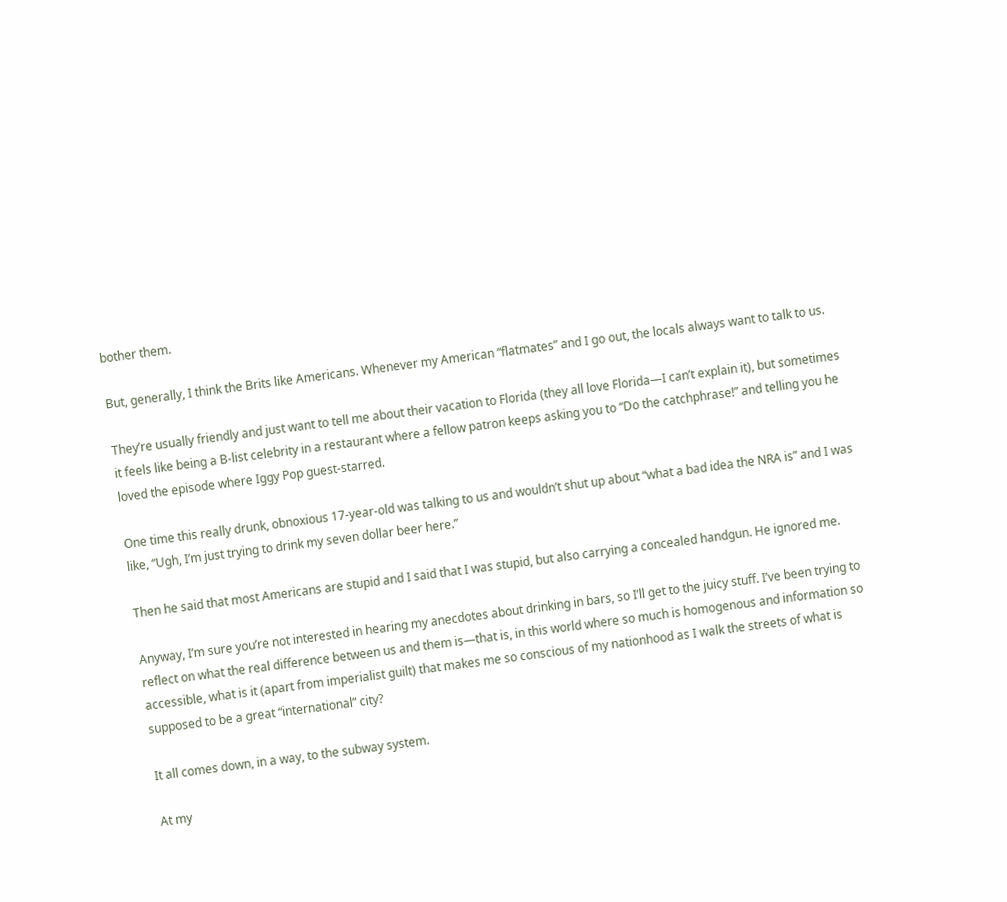bother them.

But, generally, I think the Brits like Americans. Whenever my American “flatmates” and I go out, the locals always want to talk to us.

They’re usually friendly and just want to tell me about their vacation to Florida (they all love Florida—I can’t explain it), but sometimes it feels like being a B-list celebrity in a restaurant where a fellow patron keeps asking you to “Do the catchphrase!” and telling you he loved the episode where Iggy Pop guest-starred.

One time this really drunk, obnoxious 17-year-old was talking to us and wouldn’t shut up about “what a bad idea the NRA is” and I was like, “Ugh, I’m just trying to drink my seven dollar beer here.”

Then he said that most Americans are stupid and I said that I was stupid, but also carrying a concealed handgun. He ignored me.

Anyway, I’m sure you’re not interested in hearing my anecdotes about drinking in bars, so I’ll get to the juicy stuff. I’ve been trying to reflect on what the real difference between us and them is—that is, in this world where so much is homogenous and information so accessible, what is it (apart from imperialist guilt) that makes me so conscious of my nationhood as I walk the streets of what is supposed to be a great “international” city?

It all comes down, in a way, to the subway system.

At my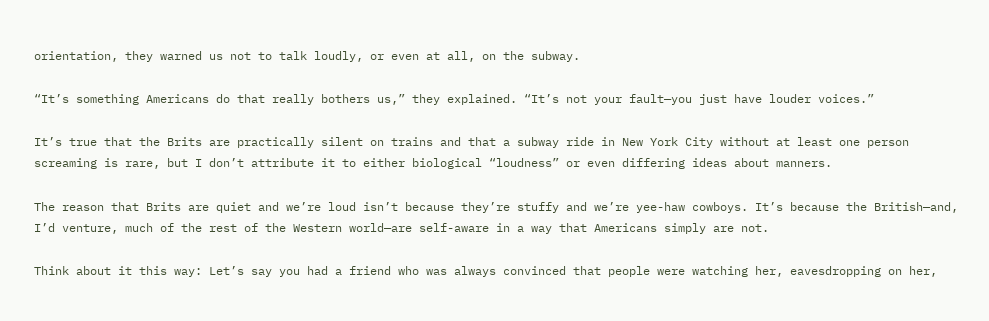orientation, they warned us not to talk loudly, or even at all, on the subway.

“It’s something Americans do that really bothers us,” they explained. “It’s not your fault—you just have louder voices.”

It’s true that the Brits are practically silent on trains and that a subway ride in New York City without at least one person screaming is rare, but I don’t attribute it to either biological “loudness” or even differing ideas about manners.

The reason that Brits are quiet and we’re loud isn’t because they’re stuffy and we’re yee-haw cowboys. It’s because the British—and, I’d venture, much of the rest of the Western world—are self-aware in a way that Americans simply are not.

Think about it this way: Let’s say you had a friend who was always convinced that people were watching her, eavesdropping on her,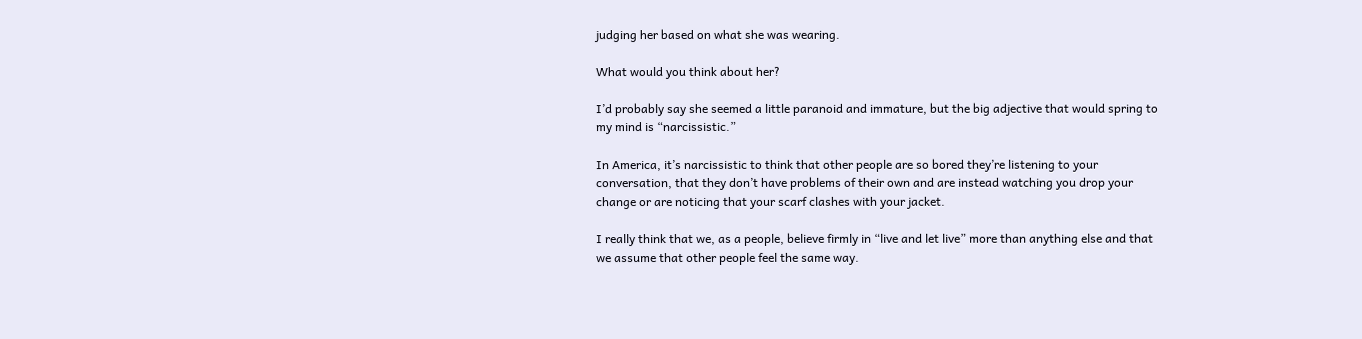judging her based on what she was wearing.

What would you think about her?

I’d probably say she seemed a little paranoid and immature, but the big adjective that would spring to my mind is “narcissistic.”

In America, it’s narcissistic to think that other people are so bored they’re listening to your conversation, that they don’t have problems of their own and are instead watching you drop your change or are noticing that your scarf clashes with your jacket.

I really think that we, as a people, believe firmly in “live and let live” more than anything else and that we assume that other people feel the same way.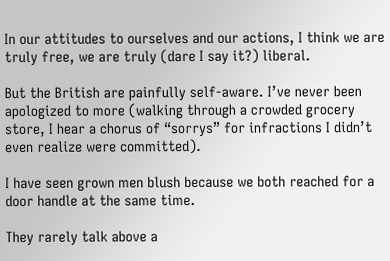In our attitudes to ourselves and our actions, I think we are truly free, we are truly (dare I say it?) liberal.

But the British are painfully self-aware. I’ve never been apologized to more (walking through a crowded grocery store, I hear a chorus of “sorrys” for infractions I didn’t even realize were committed).

I have seen grown men blush because we both reached for a door handle at the same time.

They rarely talk above a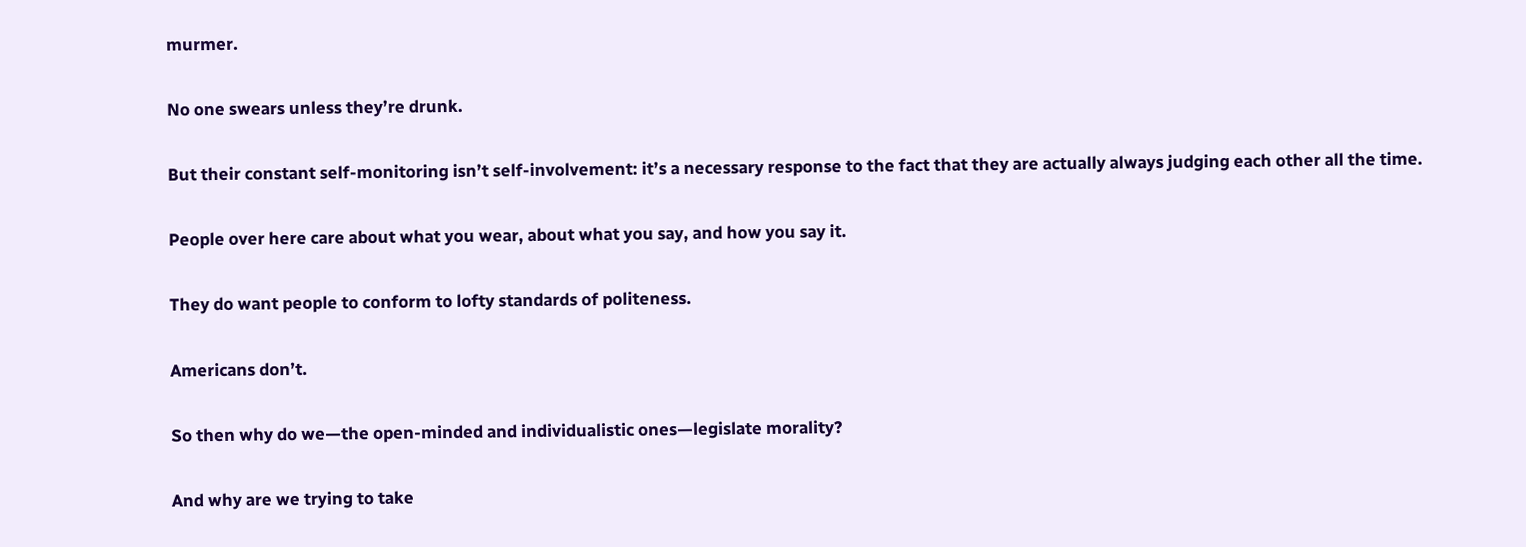murmer.

No one swears unless they’re drunk.

But their constant self-monitoring isn’t self-involvement: it’s a necessary response to the fact that they are actually always judging each other all the time.

People over here care about what you wear, about what you say, and how you say it.

They do want people to conform to lofty standards of politeness.

Americans don’t.

So then why do we—the open-minded and individualistic ones—legislate morality?

And why are we trying to take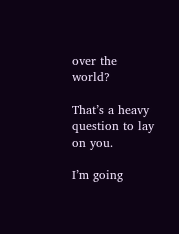over the world?

That’s a heavy question to lay on you.

I’m going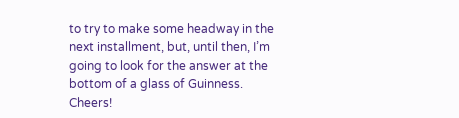to try to make some headway in the next installment, but, until then, I’m going to look for the answer at the bottom of a glass of Guinness. Cheers!